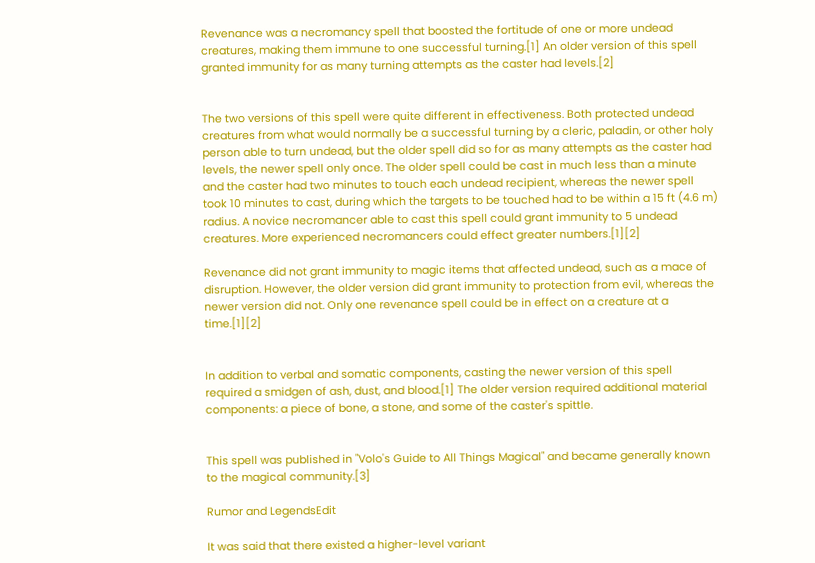Revenance was a necromancy spell that boosted the fortitude of one or more undead creatures, making them immune to one successful turning.[1] An older version of this spell granted immunity for as many turning attempts as the caster had levels.[2]


The two versions of this spell were quite different in effectiveness. Both protected undead creatures from what would normally be a successful turning by a cleric, paladin, or other holy person able to turn undead, but the older spell did so for as many attempts as the caster had levels, the newer spell only once. The older spell could be cast in much less than a minute and the caster had two minutes to touch each undead recipient, whereas the newer spell took 10 minutes to cast, during which the targets to be touched had to be within a 15 ft (4.6 m) radius. A novice necromancer able to cast this spell could grant immunity to 5 undead creatures. More experienced necromancers could effect greater numbers.[1][2]

Revenance did not grant immunity to magic items that affected undead, such as a mace of disruption. However, the older version did grant immunity to protection from evil, whereas the newer version did not. Only one revenance spell could be in effect on a creature at a time.[1][2]


In addition to verbal and somatic components, casting the newer version of this spell required a smidgen of ash, dust, and blood.[1] The older version required additional material components: a piece of bone, a stone, and some of the caster's spittle.


This spell was published in "Volo's Guide to All Things Magical" and became generally known to the magical community.[3]

Rumor and LegendsEdit

It was said that there existed a higher-level variant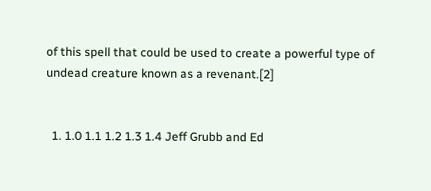of this spell that could be used to create a powerful type of undead creature known as a revenant.[2]


  1. 1.0 1.1 1.2 1.3 1.4 Jeff Grubb and Ed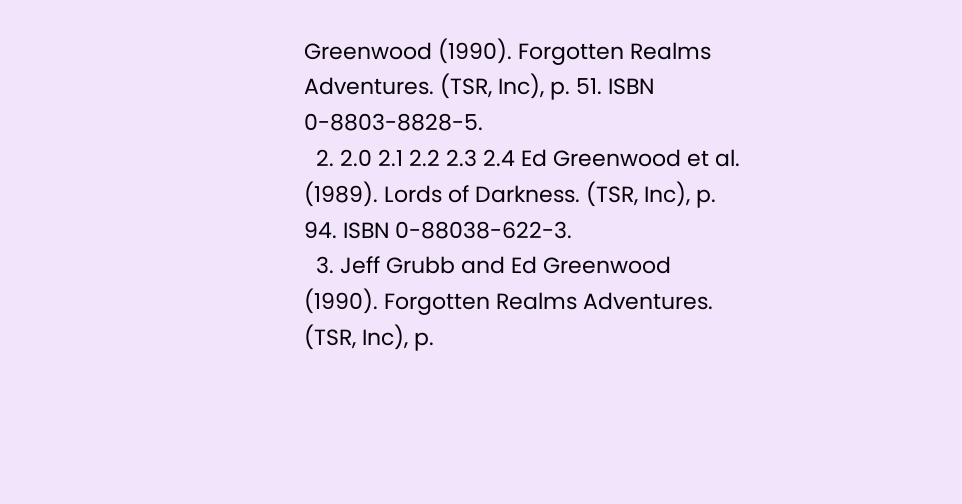Greenwood (1990). Forgotten Realms Adventures. (TSR, Inc), p. 51. ISBN 0-8803-8828-5.
  2. 2.0 2.1 2.2 2.3 2.4 Ed Greenwood et al. (1989). Lords of Darkness. (TSR, Inc), p. 94. ISBN 0-88038-622-3.
  3. Jeff Grubb and Ed Greenwood (1990). Forgotten Realms Adventures. (TSR, Inc), p.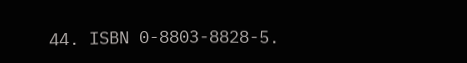44. ISBN 0-8803-8828-5.